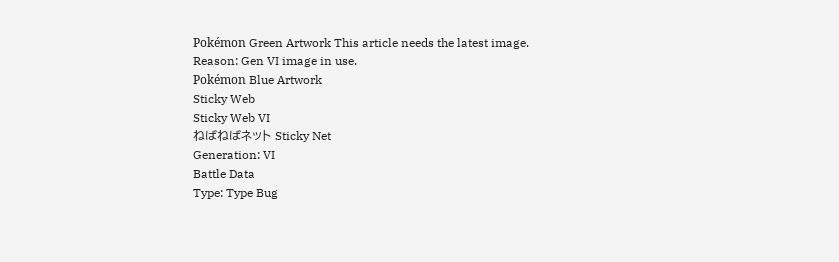Pokémon Green Artwork This article needs the latest image.
Reason: Gen VI image in use.
Pokémon Blue Artwork
Sticky Web
Sticky Web VI
ねばねばネット Sticky Net
Generation: VI
Battle Data
Type: Type Bug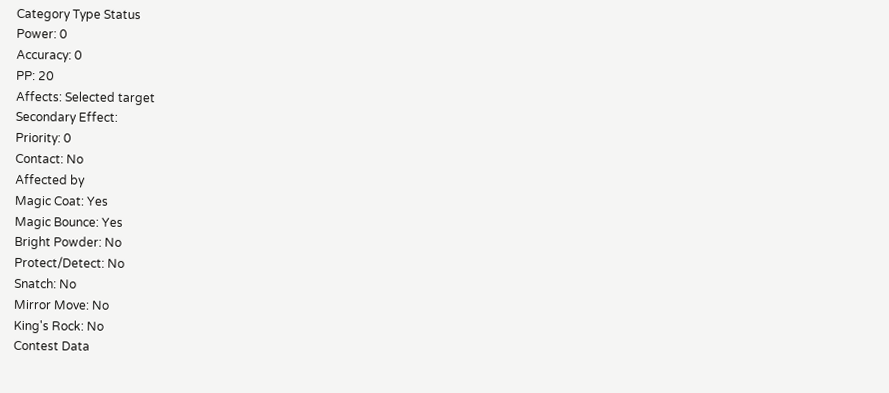Category Type Status
Power: 0
Accuracy: 0
PP: 20
Affects: Selected target
Secondary Effect:
Priority: 0
Contact: No
Affected by
Magic Coat: Yes
Magic Bounce: Yes
Bright Powder: No
Protect/Detect: No
Snatch: No
Mirror Move: No
King's Rock: No
Contest Data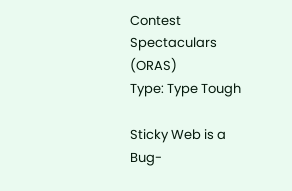Contest Spectaculars (ORAS)
Type: Type Tough

Sticky Web is a Bug-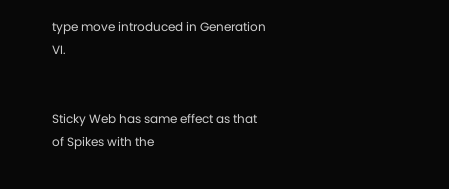type move introduced in Generation VI.


Sticky Web has same effect as that of Spikes with the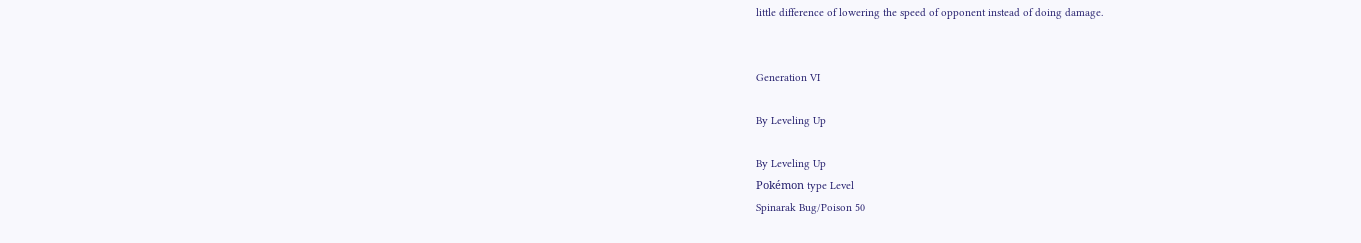little difference of lowering the speed of opponent instead of doing damage.


Generation VI

By Leveling Up

By Leveling Up
Pokémon type Level
Spinarak Bug/Poison 50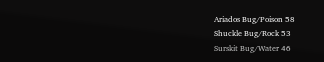Ariados Bug/Poison 58
Shuckle Bug/Rock 53
Surskit Bug/Water 46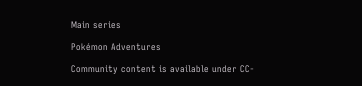Main series

Pokémon Adventures

Community content is available under CC-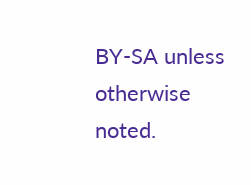BY-SA unless otherwise noted.